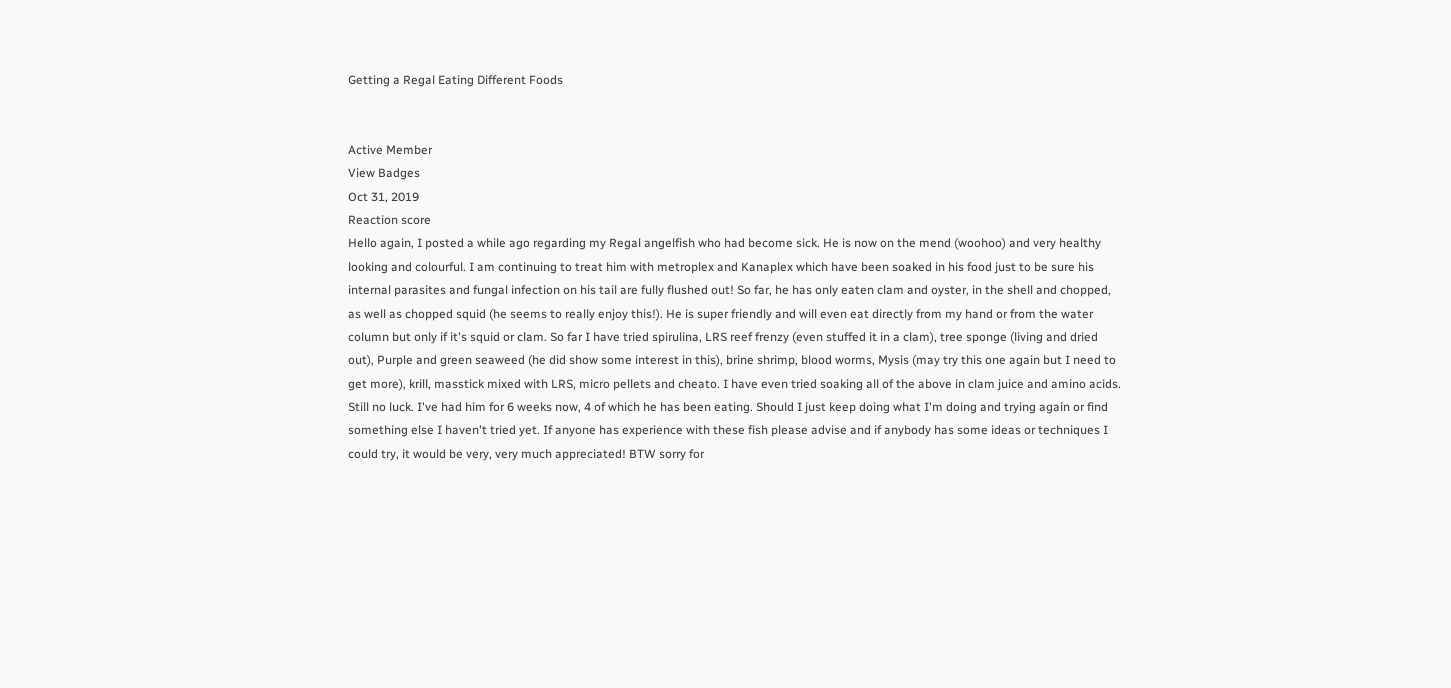Getting a Regal Eating Different Foods


Active Member
View Badges
Oct 31, 2019
Reaction score
Hello again, I posted a while ago regarding my Regal angelfish who had become sick. He is now on the mend (woohoo) and very healthy looking and colourful. I am continuing to treat him with metroplex and Kanaplex which have been soaked in his food just to be sure his internal parasites and fungal infection on his tail are fully flushed out! So far, he has only eaten clam and oyster, in the shell and chopped, as well as chopped squid (he seems to really enjoy this!). He is super friendly and will even eat directly from my hand or from the water column but only if it's squid or clam. So far I have tried spirulina, LRS reef frenzy (even stuffed it in a clam), tree sponge (living and dried out), Purple and green seaweed (he did show some interest in this), brine shrimp, blood worms, Mysis (may try this one again but I need to get more), krill, masstick mixed with LRS, micro pellets and cheato. I have even tried soaking all of the above in clam juice and amino acids. Still no luck. I've had him for 6 weeks now, 4 of which he has been eating. Should I just keep doing what I'm doing and trying again or find something else I haven't tried yet. If anyone has experience with these fish please advise and if anybody has some ideas or techniques I could try, it would be very, very much appreciated! BTW sorry for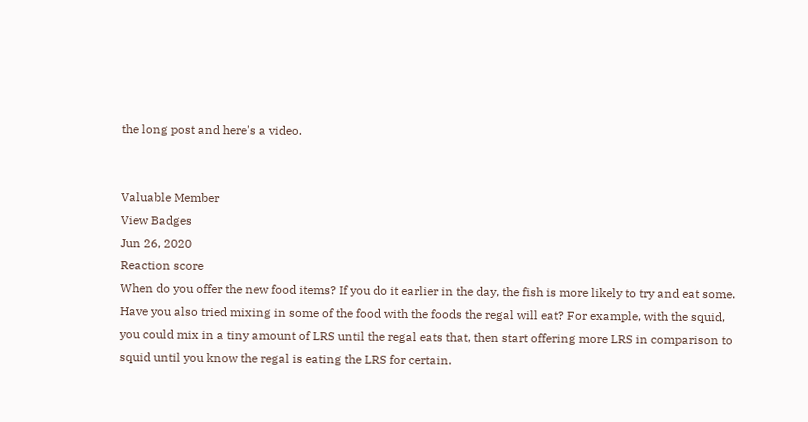the long post and here's a video.


Valuable Member
View Badges
Jun 26, 2020
Reaction score
When do you offer the new food items? If you do it earlier in the day, the fish is more likely to try and eat some. Have you also tried mixing in some of the food with the foods the regal will eat? For example, with the squid, you could mix in a tiny amount of LRS until the regal eats that, then start offering more LRS in comparison to squid until you know the regal is eating the LRS for certain.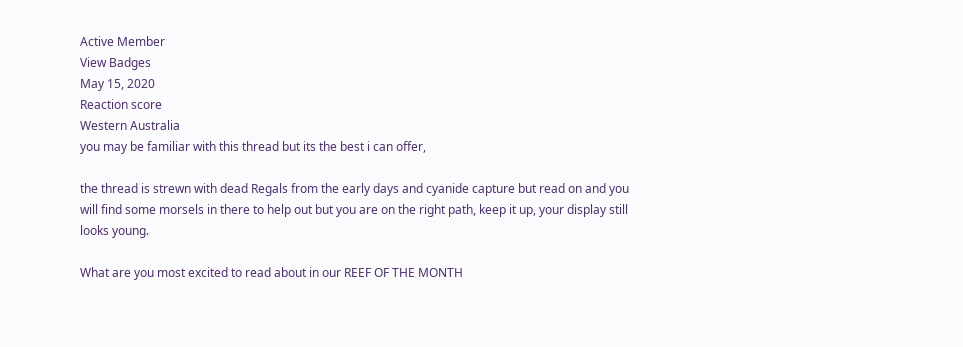Active Member
View Badges
May 15, 2020
Reaction score
Western Australia
you may be familiar with this thread but its the best i can offer,

the thread is strewn with dead Regals from the early days and cyanide capture but read on and you will find some morsels in there to help out but you are on the right path, keep it up, your display still looks young.

What are you most excited to read about in our REEF OF THE MONTH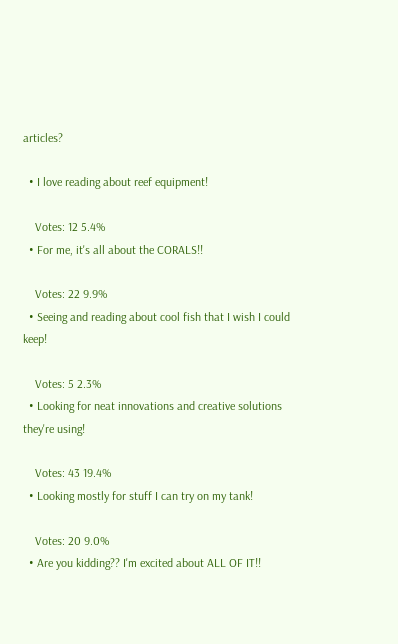articles?

  • I love reading about reef equipment!

    Votes: 12 5.4%
  • For me, it's all about the CORALS!!

    Votes: 22 9.9%
  • Seeing and reading about cool fish that I wish I could keep!

    Votes: 5 2.3%
  • Looking for neat innovations and creative solutions they're using!

    Votes: 43 19.4%
  • Looking mostly for stuff I can try on my tank!

    Votes: 20 9.0%
  • Are you kidding?? I'm excited about ALL OF IT!!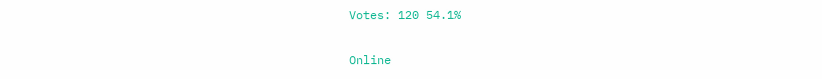Votes: 120 54.1%

Online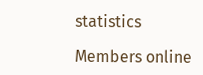statistics

Members online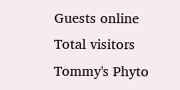Guests online
Total visitors
Tommy's Phyto